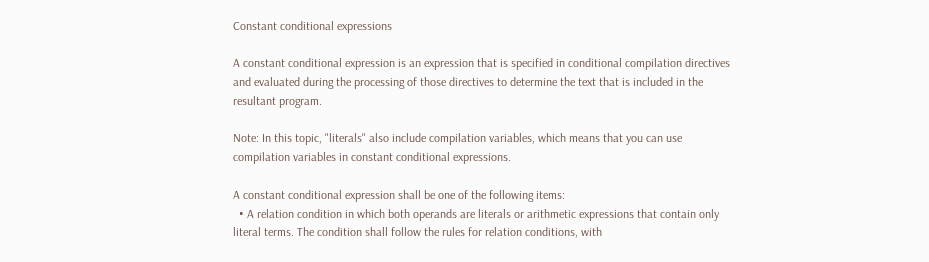Constant conditional expressions

A constant conditional expression is an expression that is specified in conditional compilation directives and evaluated during the processing of those directives to determine the text that is included in the resultant program.

Note: In this topic, "literals" also include compilation variables, which means that you can use compilation variables in constant conditional expressions.

A constant conditional expression shall be one of the following items:
  • A relation condition in which both operands are literals or arithmetic expressions that contain only literal terms. The condition shall follow the rules for relation conditions, with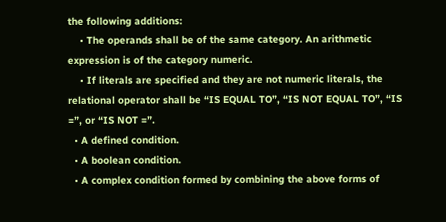the following additions:
    • The operands shall be of the same category. An arithmetic expression is of the category numeric.
    • If literals are specified and they are not numeric literals, the relational operator shall be “IS EQUAL TO”, “IS NOT EQUAL TO”, “IS =”, or “IS NOT =”.
  • A defined condition.
  • A boolean condition.
  • A complex condition formed by combining the above forms of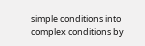simple conditions into complex conditions by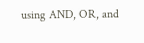using AND, OR, and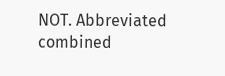NOT. Abbreviated combined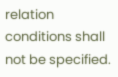relation conditions shall not be specified.